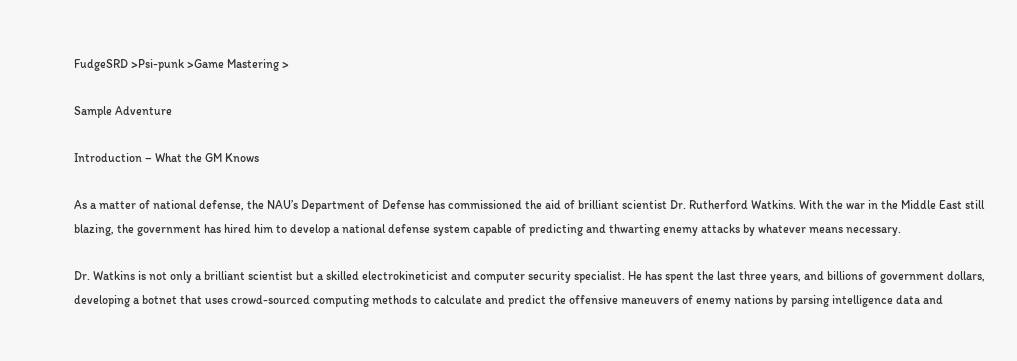FudgeSRD >Psi-punk >Game Mastering >

Sample Adventure

Introduction – What the GM Knows

As a matter of national defense, the NAU’s Department of Defense has commissioned the aid of brilliant scientist Dr. Rutherford Watkins. With the war in the Middle East still blazing, the government has hired him to develop a national defense system capable of predicting and thwarting enemy attacks by whatever means necessary.

Dr. Watkins is not only a brilliant scientist but a skilled electrokineticist and computer security specialist. He has spent the last three years, and billions of government dollars, developing a botnet that uses crowd-sourced computing methods to calculate and predict the offensive maneuvers of enemy nations by parsing intelligence data and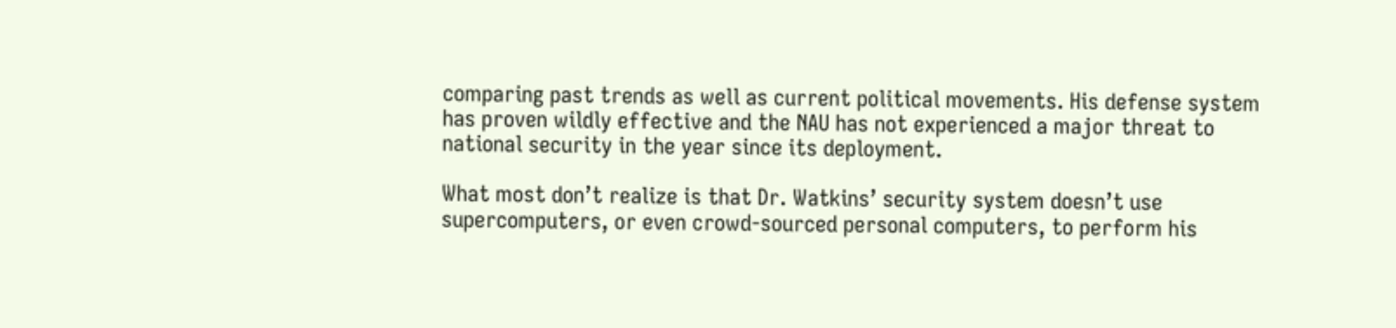comparing past trends as well as current political movements. His defense system has proven wildly effective and the NAU has not experienced a major threat to national security in the year since its deployment.

What most don’t realize is that Dr. Watkins’ security system doesn’t use supercomputers, or even crowd-sourced personal computers, to perform his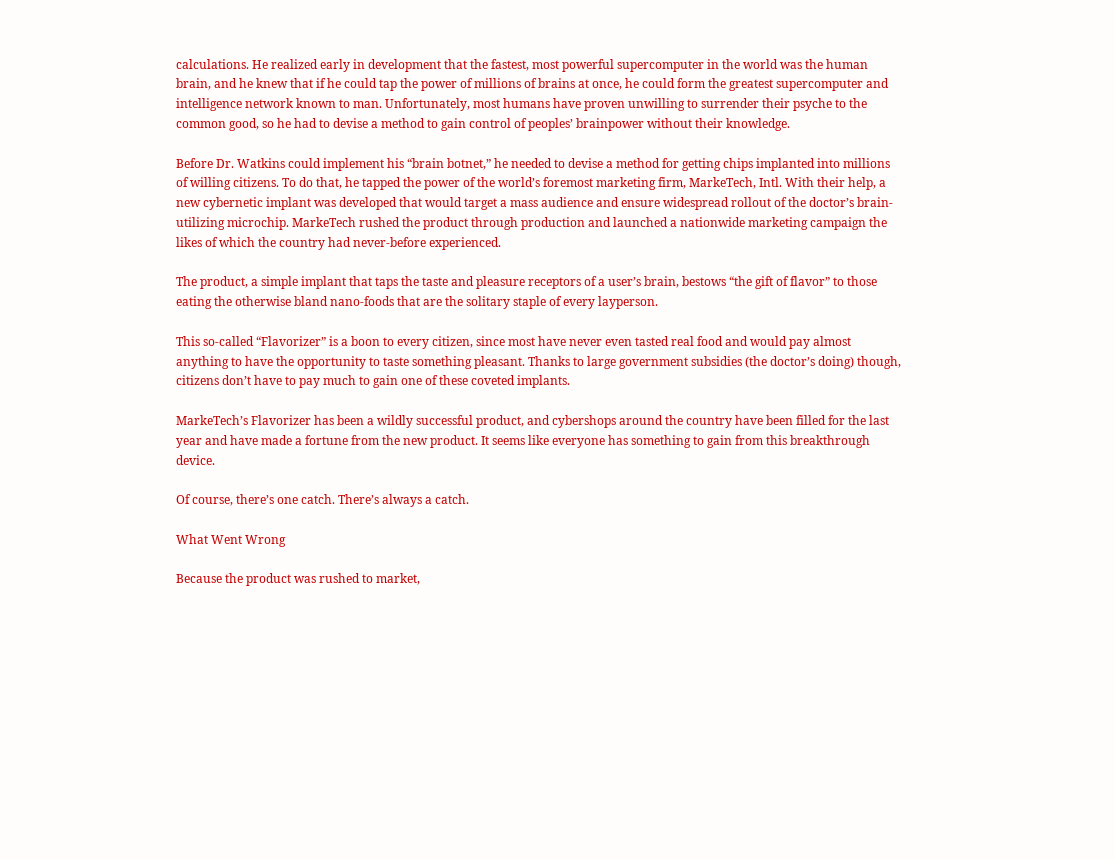calculations. He realized early in development that the fastest, most powerful supercomputer in the world was the human brain, and he knew that if he could tap the power of millions of brains at once, he could form the greatest supercomputer and intelligence network known to man. Unfortunately, most humans have proven unwilling to surrender their psyche to the common good, so he had to devise a method to gain control of peoples’ brainpower without their knowledge.

Before Dr. Watkins could implement his “brain botnet,” he needed to devise a method for getting chips implanted into millions of willing citizens. To do that, he tapped the power of the world’s foremost marketing firm, MarkeTech, Intl. With their help, a new cybernetic implant was developed that would target a mass audience and ensure widespread rollout of the doctor’s brain-utilizing microchip. MarkeTech rushed the product through production and launched a nationwide marketing campaign the likes of which the country had never-before experienced.

The product, a simple implant that taps the taste and pleasure receptors of a user’s brain, bestows “the gift of flavor” to those eating the otherwise bland nano-foods that are the solitary staple of every layperson.

This so-called “Flavorizer” is a boon to every citizen, since most have never even tasted real food and would pay almost anything to have the opportunity to taste something pleasant. Thanks to large government subsidies (the doctor’s doing) though, citizens don’t have to pay much to gain one of these coveted implants.

MarkeTech’s Flavorizer has been a wildly successful product, and cybershops around the country have been filled for the last year and have made a fortune from the new product. It seems like everyone has something to gain from this breakthrough device.

Of course, there’s one catch. There’s always a catch.

What Went Wrong

Because the product was rushed to market,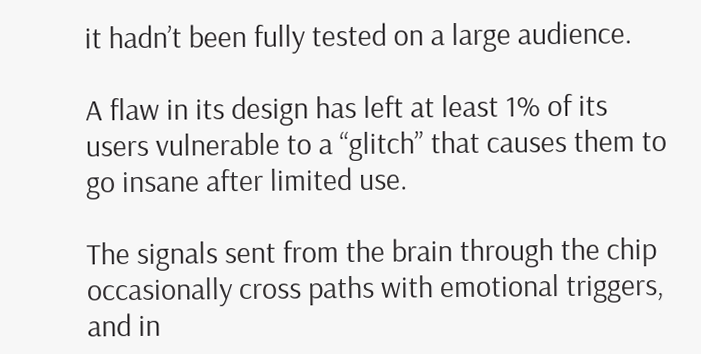it hadn’t been fully tested on a large audience.

A flaw in its design has left at least 1% of its users vulnerable to a “glitch” that causes them to go insane after limited use.

The signals sent from the brain through the chip occasionally cross paths with emotional triggers, and in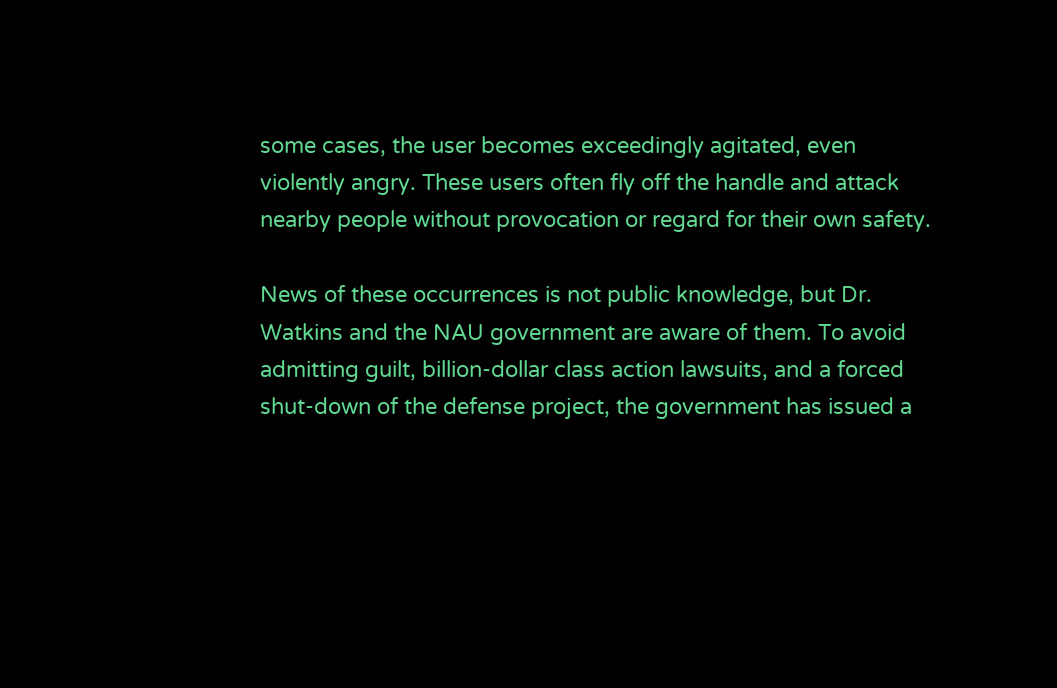some cases, the user becomes exceedingly agitated, even violently angry. These users often fly off the handle and attack nearby people without provocation or regard for their own safety.

News of these occurrences is not public knowledge, but Dr. Watkins and the NAU government are aware of them. To avoid admitting guilt, billion-dollar class action lawsuits, and a forced shut-down of the defense project, the government has issued a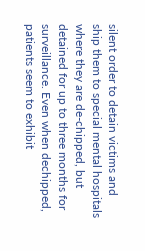silent order to detain victims and ship them to special mental hospitals where they are de-chipped, but detained for up to three months for surveillance. Even when dechipped, patients seem to exhibit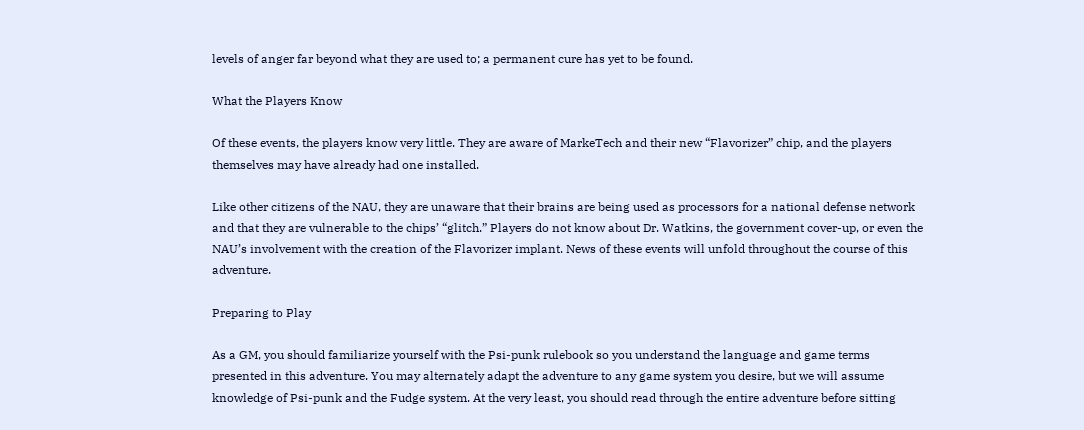levels of anger far beyond what they are used to; a permanent cure has yet to be found.

What the Players Know

Of these events, the players know very little. They are aware of MarkeTech and their new “Flavorizer” chip, and the players themselves may have already had one installed.

Like other citizens of the NAU, they are unaware that their brains are being used as processors for a national defense network and that they are vulnerable to the chips’ “glitch.” Players do not know about Dr. Watkins, the government cover-up, or even the NAU’s involvement with the creation of the Flavorizer implant. News of these events will unfold throughout the course of this adventure.

Preparing to Play

As a GM, you should familiarize yourself with the Psi-punk rulebook so you understand the language and game terms presented in this adventure. You may alternately adapt the adventure to any game system you desire, but we will assume knowledge of Psi-punk and the Fudge system. At the very least, you should read through the entire adventure before sitting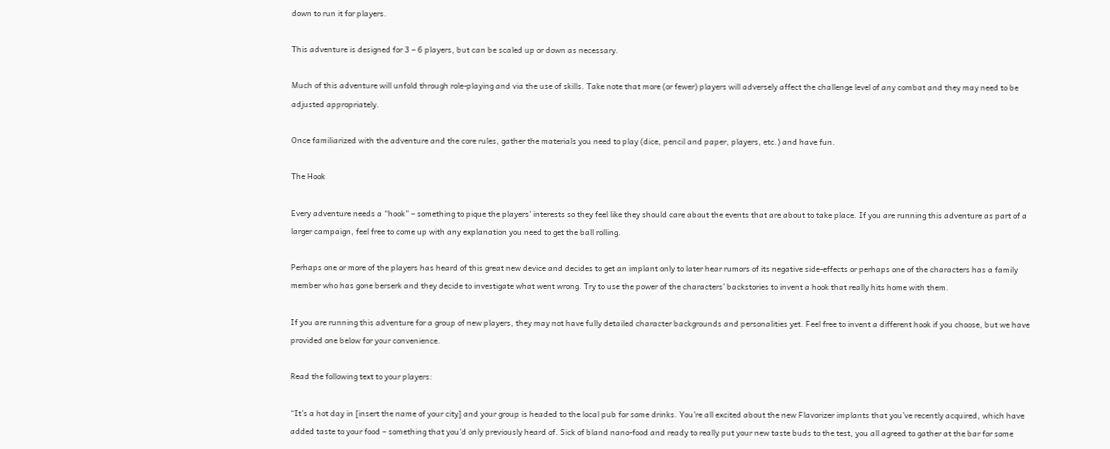down to run it for players.

This adventure is designed for 3 – 6 players, but can be scaled up or down as necessary.

Much of this adventure will unfold through role-playing and via the use of skills. Take note that more (or fewer) players will adversely affect the challenge level of any combat and they may need to be adjusted appropriately.

Once familiarized with the adventure and the core rules, gather the materials you need to play (dice, pencil and paper, players, etc.) and have fun.

The Hook

Every adventure needs a “hook” – something to pique the players’ interests so they feel like they should care about the events that are about to take place. If you are running this adventure as part of a larger campaign, feel free to come up with any explanation you need to get the ball rolling.

Perhaps one or more of the players has heard of this great new device and decides to get an implant only to later hear rumors of its negative side-effects or perhaps one of the characters has a family member who has gone berserk and they decide to investigate what went wrong. Try to use the power of the characters’ backstories to invent a hook that really hits home with them.

If you are running this adventure for a group of new players, they may not have fully detailed character backgrounds and personalities yet. Feel free to invent a different hook if you choose, but we have provided one below for your convenience.

Read the following text to your players:

“It’s a hot day in [insert the name of your city] and your group is headed to the local pub for some drinks. You’re all excited about the new Flavorizer implants that you’ve recently acquired, which have added taste to your food – something that you’d only previously heard of. Sick of bland nano-food and ready to really put your new taste buds to the test, you all agreed to gather at the bar for some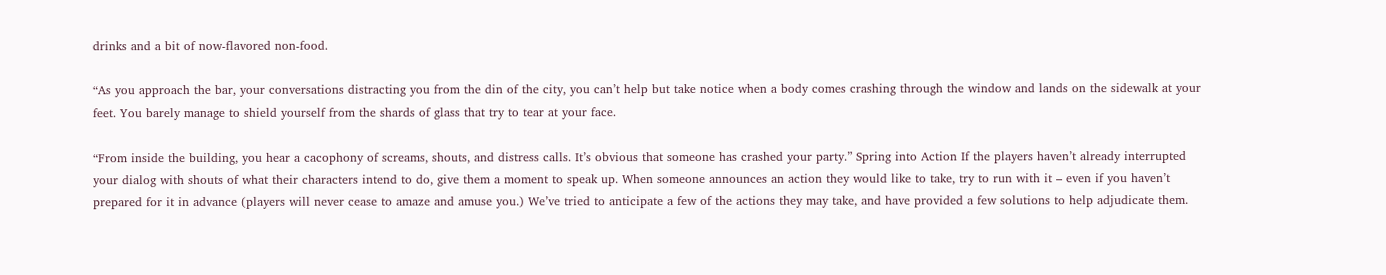drinks and a bit of now-flavored non-food.

“As you approach the bar, your conversations distracting you from the din of the city, you can’t help but take notice when a body comes crashing through the window and lands on the sidewalk at your feet. You barely manage to shield yourself from the shards of glass that try to tear at your face.

“From inside the building, you hear a cacophony of screams, shouts, and distress calls. It’s obvious that someone has crashed your party.” Spring into Action If the players haven’t already interrupted your dialog with shouts of what their characters intend to do, give them a moment to speak up. When someone announces an action they would like to take, try to run with it – even if you haven’t prepared for it in advance (players will never cease to amaze and amuse you.) We’ve tried to anticipate a few of the actions they may take, and have provided a few solutions to help adjudicate them.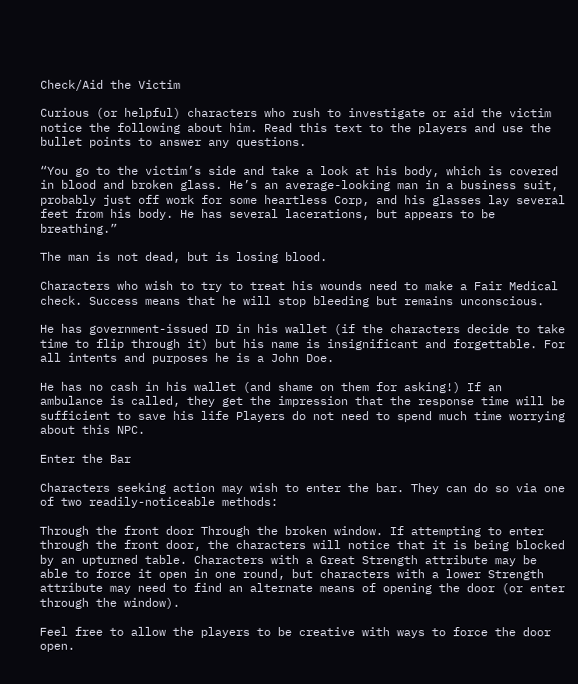Check/Aid the Victim

Curious (or helpful) characters who rush to investigate or aid the victim notice the following about him. Read this text to the players and use the bullet points to answer any questions.

“You go to the victim’s side and take a look at his body, which is covered in blood and broken glass. He’s an average-looking man in a business suit, probably just off work for some heartless Corp, and his glasses lay several feet from his body. He has several lacerations, but appears to be breathing.”

The man is not dead, but is losing blood.

Characters who wish to try to treat his wounds need to make a Fair Medical check. Success means that he will stop bleeding but remains unconscious.

He has government-issued ID in his wallet (if the characters decide to take time to flip through it) but his name is insignificant and forgettable. For all intents and purposes he is a John Doe.

He has no cash in his wallet (and shame on them for asking!) If an ambulance is called, they get the impression that the response time will be sufficient to save his life Players do not need to spend much time worrying about this NPC.

Enter the Bar

Characters seeking action may wish to enter the bar. They can do so via one of two readily-noticeable methods:

Through the front door Through the broken window. If attempting to enter through the front door, the characters will notice that it is being blocked by an upturned table. Characters with a Great Strength attribute may be able to force it open in one round, but characters with a lower Strength attribute may need to find an alternate means of opening the door (or enter through the window).

Feel free to allow the players to be creative with ways to force the door open.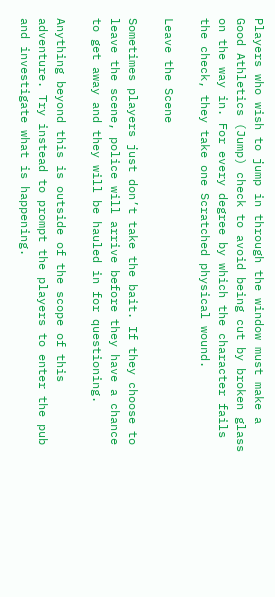Players who wish to jump in through the window must make a Good Athletics (Jump) check to avoid being cut by broken glass on the way in. For every degree by which the character fails the check, they take one Scratched physical wound.

Leave the Scene

Sometimes players just don’t take the bait. If they choose to leave the scene, police will arrive before they have a chance to get away and they will be hauled in for questioning.

Anything beyond this is outside of the scope of this adventure. Try instead to prompt the players to enter the pub and investigate what is happening.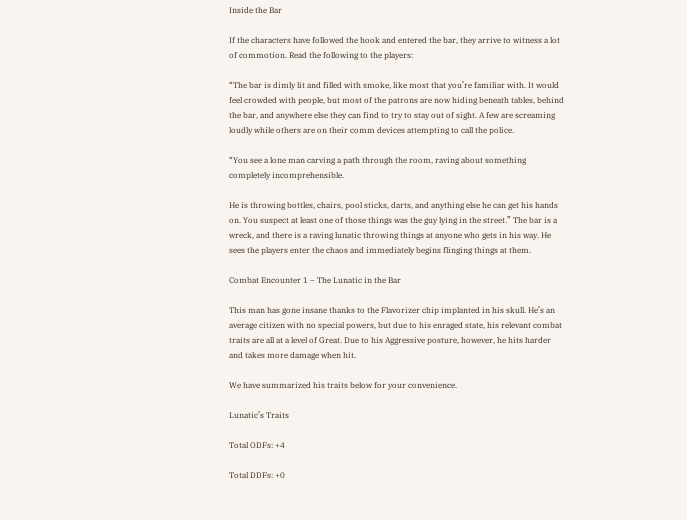Inside the Bar

If the characters have followed the hook and entered the bar, they arrive to witness a lot of commotion. Read the following to the players:

“The bar is dimly lit and filled with smoke, like most that you’re familiar with. It would feel crowded with people, but most of the patrons are now hiding beneath tables, behind the bar, and anywhere else they can find to try to stay out of sight. A few are screaming loudly while others are on their comm devices attempting to call the police.

“You see a lone man carving a path through the room, raving about something completely incomprehensible.

He is throwing bottles, chairs, pool sticks, darts, and anything else he can get his hands on. You suspect at least one of those things was the guy lying in the street.” The bar is a wreck, and there is a raving lunatic throwing things at anyone who gets in his way. He sees the players enter the chaos and immediately begins flinging things at them.

Combat Encounter 1 – The Lunatic in the Bar

This man has gone insane thanks to the Flavorizer chip implanted in his skull. He’s an average citizen with no special powers, but due to his enraged state, his relevant combat traits are all at a level of Great. Due to his Aggressive posture, however, he hits harder and takes more damage when hit.

We have summarized his traits below for your convenience.

Lunatic’s Traits

Total ODFs: +4

Total DDFs: +0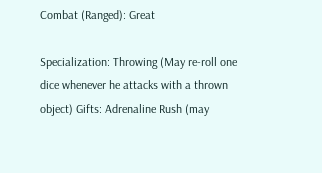Combat (Ranged): Great

Specialization: Throwing (May re-roll one dice whenever he attacks with a thrown object) Gifts: Adrenaline Rush (may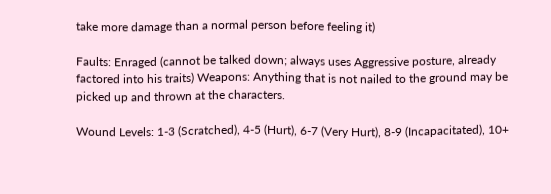take more damage than a normal person before feeling it)

Faults: Enraged (cannot be talked down; always uses Aggressive posture, already factored into his traits) Weapons: Anything that is not nailed to the ground may be picked up and thrown at the characters.

Wound Levels: 1-3 (Scratched), 4-5 (Hurt), 6-7 (Very Hurt), 8-9 (Incapacitated), 10+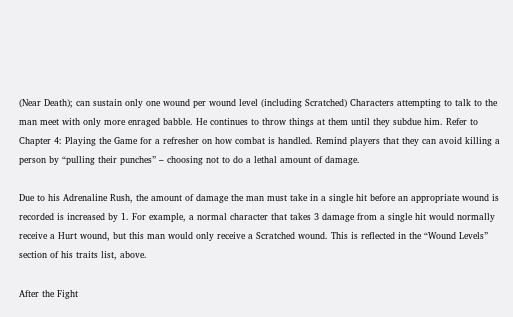(Near Death); can sustain only one wound per wound level (including Scratched) Characters attempting to talk to the man meet with only more enraged babble. He continues to throw things at them until they subdue him. Refer to Chapter 4: Playing the Game for a refresher on how combat is handled. Remind players that they can avoid killing a person by “pulling their punches” – choosing not to do a lethal amount of damage.

Due to his Adrenaline Rush, the amount of damage the man must take in a single hit before an appropriate wound is recorded is increased by 1. For example, a normal character that takes 3 damage from a single hit would normally receive a Hurt wound, but this man would only receive a Scratched wound. This is reflected in the “Wound Levels” section of his traits list, above.

After the Fight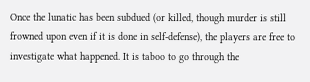Once the lunatic has been subdued (or killed, though murder is still frowned upon even if it is done in self-defense), the players are free to investigate what happened. It is taboo to go through the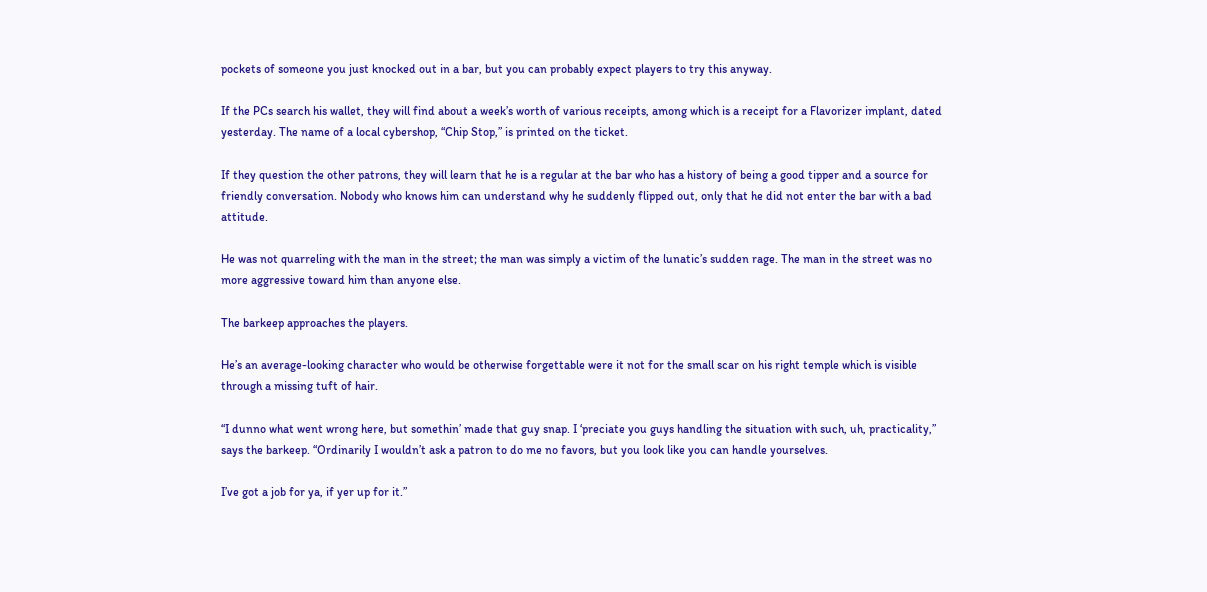pockets of someone you just knocked out in a bar, but you can probably expect players to try this anyway.

If the PCs search his wallet, they will find about a week’s worth of various receipts, among which is a receipt for a Flavorizer implant, dated yesterday. The name of a local cybershop, “Chip Stop,” is printed on the ticket.

If they question the other patrons, they will learn that he is a regular at the bar who has a history of being a good tipper and a source for friendly conversation. Nobody who knows him can understand why he suddenly flipped out, only that he did not enter the bar with a bad attitude.

He was not quarreling with the man in the street; the man was simply a victim of the lunatic’s sudden rage. The man in the street was no more aggressive toward him than anyone else.

The barkeep approaches the players.

He’s an average-looking character who would be otherwise forgettable were it not for the small scar on his right temple which is visible through a missing tuft of hair.

“I dunno what went wrong here, but somethin’ made that guy snap. I ‘preciate you guys handling the situation with such, uh, practicality,” says the barkeep. “Ordinarily I wouldn’t ask a patron to do me no favors, but you look like you can handle yourselves.

I’ve got a job for ya, if yer up for it.”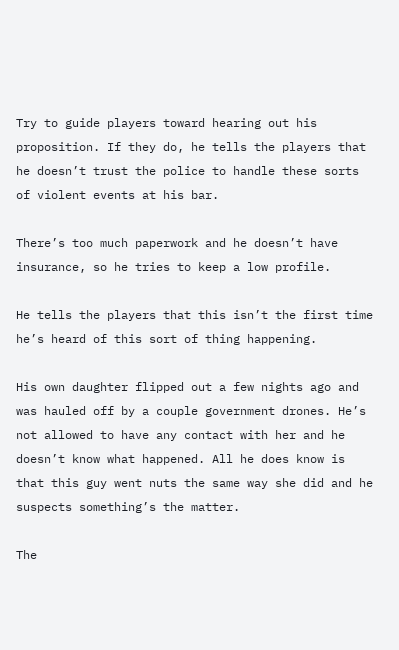Try to guide players toward hearing out his proposition. If they do, he tells the players that he doesn’t trust the police to handle these sorts of violent events at his bar.

There’s too much paperwork and he doesn’t have insurance, so he tries to keep a low profile.

He tells the players that this isn’t the first time he’s heard of this sort of thing happening.

His own daughter flipped out a few nights ago and was hauled off by a couple government drones. He’s not allowed to have any contact with her and he doesn’t know what happened. All he does know is that this guy went nuts the same way she did and he suspects something’s the matter.

The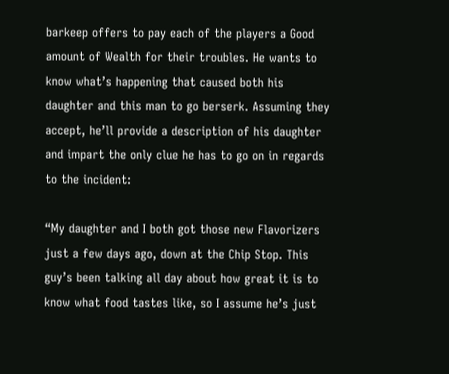barkeep offers to pay each of the players a Good amount of Wealth for their troubles. He wants to know what’s happening that caused both his daughter and this man to go berserk. Assuming they accept, he’ll provide a description of his daughter and impart the only clue he has to go on in regards to the incident:

“My daughter and I both got those new Flavorizers just a few days ago, down at the Chip Stop. This guy’s been talking all day about how great it is to know what food tastes like, so I assume he’s just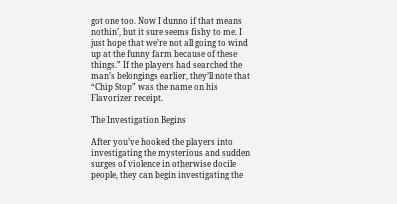got one too. Now I dunno if that means nothin’, but it sure seems fishy to me. I just hope that we’re not all going to wind up at the funny farm because of these things.” If the players had searched the man’s belongings earlier, they’ll note that “Chip Stop” was the name on his Flavorizer receipt.

The Investigation Begins

After you’ve hooked the players into investigating the mysterious and sudden surges of violence in otherwise docile people, they can begin investigating the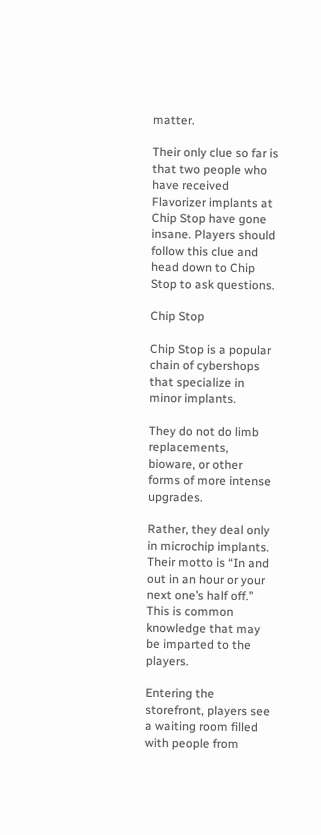matter.

Their only clue so far is that two people who have received Flavorizer implants at Chip Stop have gone insane. Players should follow this clue and head down to Chip Stop to ask questions.

Chip Stop

Chip Stop is a popular chain of cybershops that specialize in minor implants.

They do not do limb replacements, bioware, or other forms of more intense upgrades.

Rather, they deal only in microchip implants. Their motto is “In and out in an hour or your next one’s half off.” This is common knowledge that may be imparted to the players.

Entering the storefront, players see a waiting room filled with people from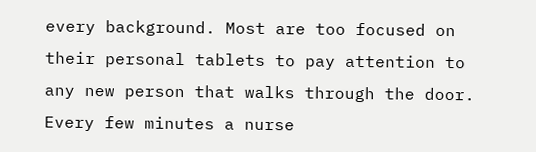every background. Most are too focused on their personal tablets to pay attention to any new person that walks through the door. Every few minutes a nurse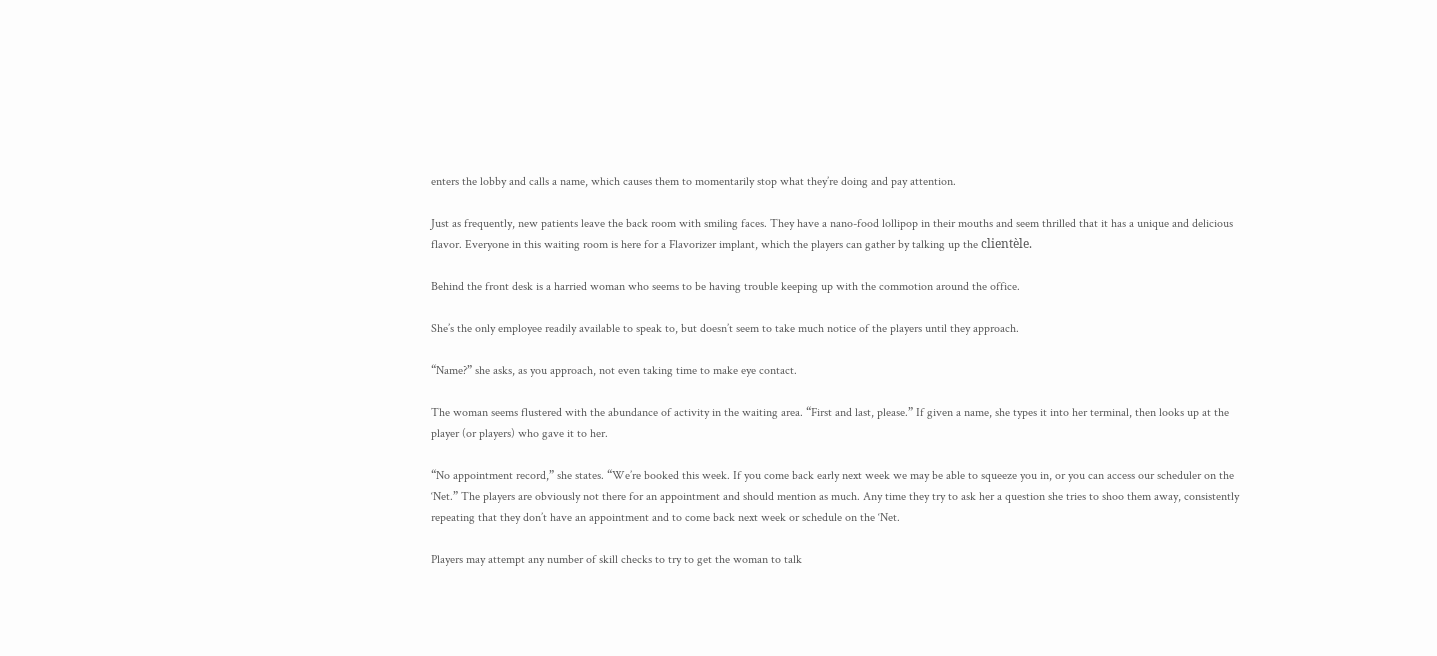enters the lobby and calls a name, which causes them to momentarily stop what they’re doing and pay attention.

Just as frequently, new patients leave the back room with smiling faces. They have a nano-food lollipop in their mouths and seem thrilled that it has a unique and delicious flavor. Everyone in this waiting room is here for a Flavorizer implant, which the players can gather by talking up the clientèle.

Behind the front desk is a harried woman who seems to be having trouble keeping up with the commotion around the office.

She’s the only employee readily available to speak to, but doesn’t seem to take much notice of the players until they approach.

“Name?” she asks, as you approach, not even taking time to make eye contact.

The woman seems flustered with the abundance of activity in the waiting area. “First and last, please.” If given a name, she types it into her terminal, then looks up at the player (or players) who gave it to her.

“No appointment record,” she states. “We’re booked this week. If you come back early next week we may be able to squeeze you in, or you can access our scheduler on the ‘Net.” The players are obviously not there for an appointment and should mention as much. Any time they try to ask her a question she tries to shoo them away, consistently repeating that they don’t have an appointment and to come back next week or schedule on the ‘Net.

Players may attempt any number of skill checks to try to get the woman to talk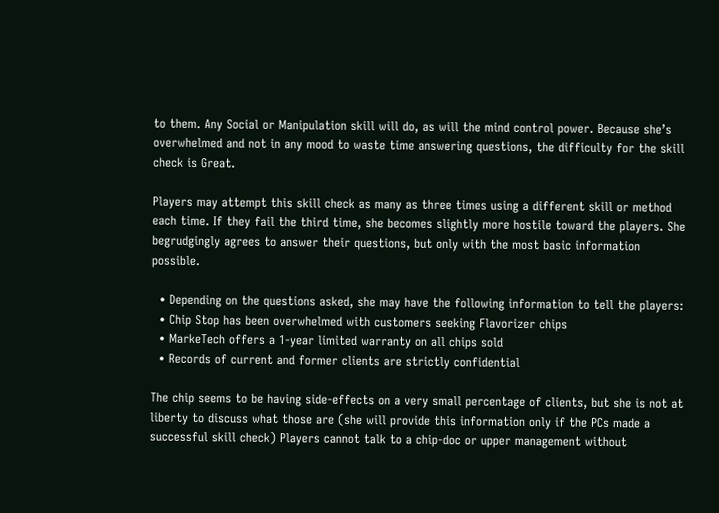to them. Any Social or Manipulation skill will do, as will the mind control power. Because she’s overwhelmed and not in any mood to waste time answering questions, the difficulty for the skill check is Great.

Players may attempt this skill check as many as three times using a different skill or method each time. If they fail the third time, she becomes slightly more hostile toward the players. She begrudgingly agrees to answer their questions, but only with the most basic information possible.

  • Depending on the questions asked, she may have the following information to tell the players:
  • Chip Stop has been overwhelmed with customers seeking Flavorizer chips
  • MarkeTech offers a 1-year limited warranty on all chips sold
  • Records of current and former clients are strictly confidential

The chip seems to be having side-effects on a very small percentage of clients, but she is not at liberty to discuss what those are (she will provide this information only if the PCs made a successful skill check) Players cannot talk to a chip-doc or upper management without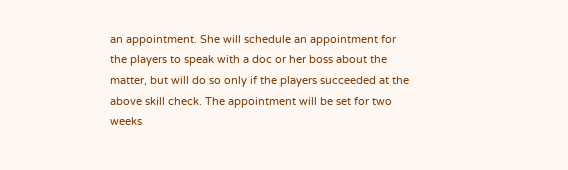an appointment. She will schedule an appointment for the players to speak with a doc or her boss about the matter, but will do so only if the players succeeded at the above skill check. The appointment will be set for two weeks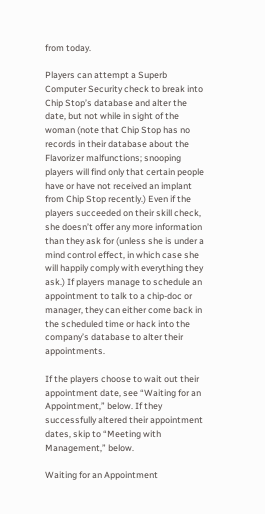from today.

Players can attempt a Superb Computer Security check to break into Chip Stop’s database and alter the date, but not while in sight of the woman (note that Chip Stop has no records in their database about the Flavorizer malfunctions; snooping players will find only that certain people have or have not received an implant from Chip Stop recently.) Even if the players succeeded on their skill check, she doesn’t offer any more information than they ask for (unless she is under a mind control effect, in which case she will happily comply with everything they ask.) If players manage to schedule an appointment to talk to a chip-doc or manager, they can either come back in the scheduled time or hack into the company’s database to alter their appointments.

If the players choose to wait out their appointment date, see “Waiting for an Appointment,” below. If they successfully altered their appointment dates, skip to “Meeting with Management,” below.

Waiting for an Appointment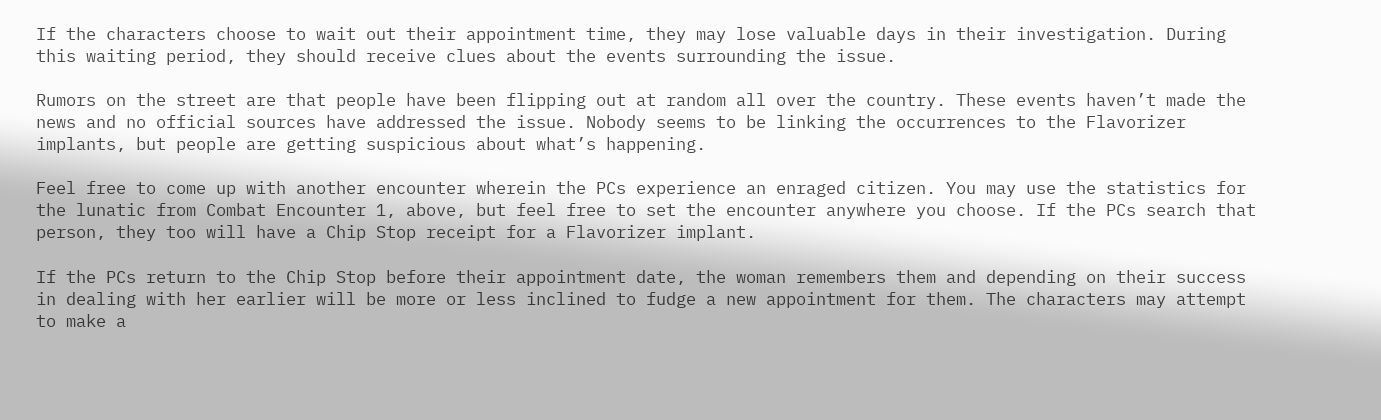If the characters choose to wait out their appointment time, they may lose valuable days in their investigation. During this waiting period, they should receive clues about the events surrounding the issue.

Rumors on the street are that people have been flipping out at random all over the country. These events haven’t made the news and no official sources have addressed the issue. Nobody seems to be linking the occurrences to the Flavorizer implants, but people are getting suspicious about what’s happening.

Feel free to come up with another encounter wherein the PCs experience an enraged citizen. You may use the statistics for the lunatic from Combat Encounter 1, above, but feel free to set the encounter anywhere you choose. If the PCs search that person, they too will have a Chip Stop receipt for a Flavorizer implant.

If the PCs return to the Chip Stop before their appointment date, the woman remembers them and depending on their success in dealing with her earlier will be more or less inclined to fudge a new appointment for them. The characters may attempt to make a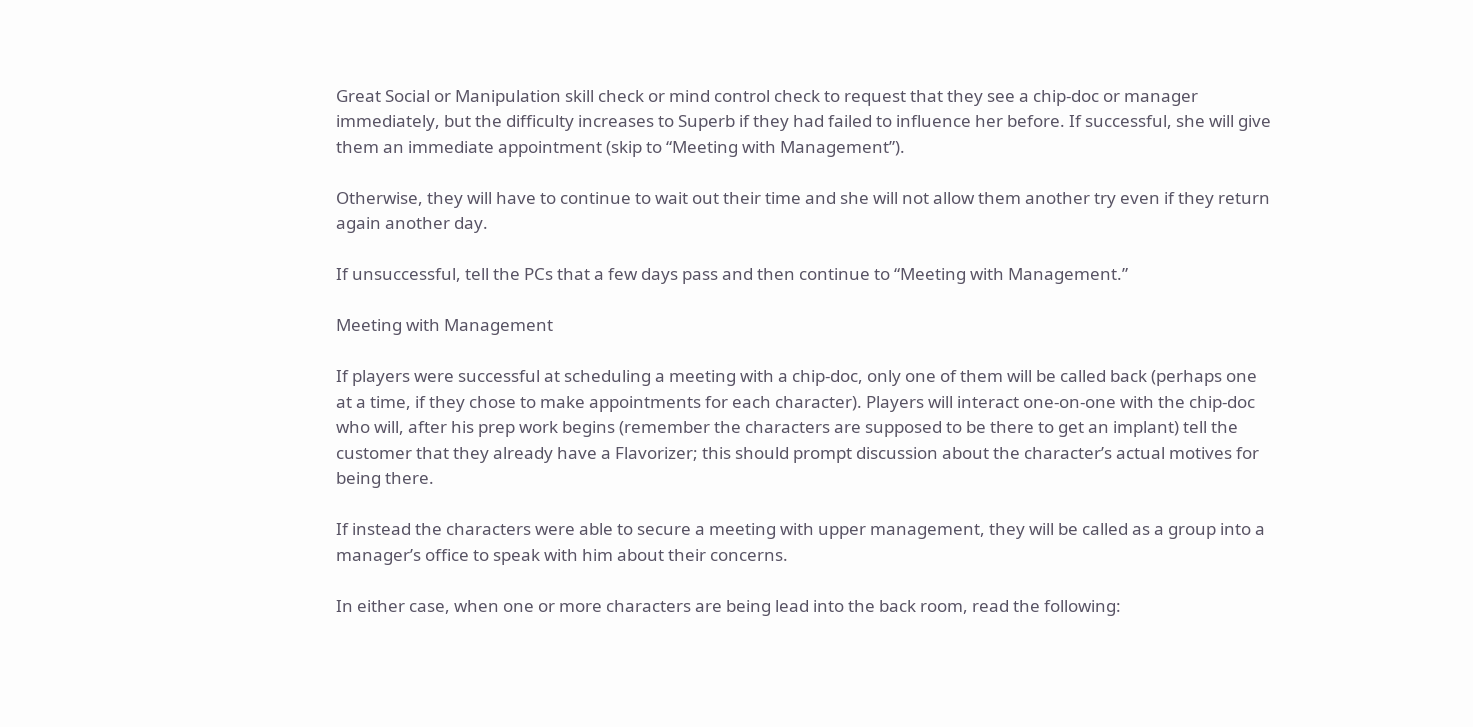Great Social or Manipulation skill check or mind control check to request that they see a chip-doc or manager immediately, but the difficulty increases to Superb if they had failed to influence her before. If successful, she will give them an immediate appointment (skip to “Meeting with Management”).

Otherwise, they will have to continue to wait out their time and she will not allow them another try even if they return again another day.

If unsuccessful, tell the PCs that a few days pass and then continue to “Meeting with Management.”

Meeting with Management

If players were successful at scheduling a meeting with a chip-doc, only one of them will be called back (perhaps one at a time, if they chose to make appointments for each character). Players will interact one-on-one with the chip-doc who will, after his prep work begins (remember the characters are supposed to be there to get an implant) tell the customer that they already have a Flavorizer; this should prompt discussion about the character’s actual motives for being there.

If instead the characters were able to secure a meeting with upper management, they will be called as a group into a manager’s office to speak with him about their concerns.

In either case, when one or more characters are being lead into the back room, read the following: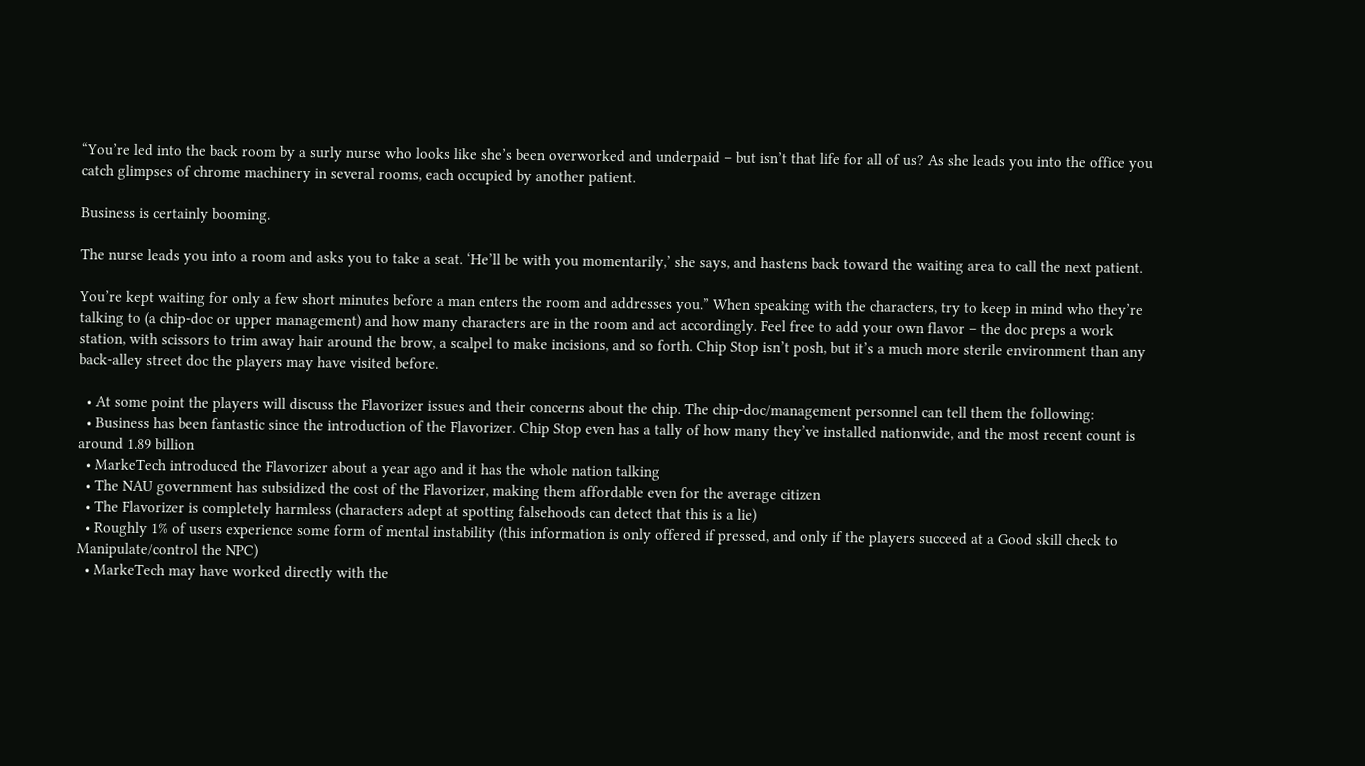“You’re led into the back room by a surly nurse who looks like she’s been overworked and underpaid – but isn’t that life for all of us? As she leads you into the office you catch glimpses of chrome machinery in several rooms, each occupied by another patient.

Business is certainly booming.

The nurse leads you into a room and asks you to take a seat. ‘He’ll be with you momentarily,’ she says, and hastens back toward the waiting area to call the next patient.

You’re kept waiting for only a few short minutes before a man enters the room and addresses you.” When speaking with the characters, try to keep in mind who they’re talking to (a chip-doc or upper management) and how many characters are in the room and act accordingly. Feel free to add your own flavor – the doc preps a work station, with scissors to trim away hair around the brow, a scalpel to make incisions, and so forth. Chip Stop isn’t posh, but it’s a much more sterile environment than any back-alley street doc the players may have visited before.

  • At some point the players will discuss the Flavorizer issues and their concerns about the chip. The chip-doc/management personnel can tell them the following:
  • Business has been fantastic since the introduction of the Flavorizer. Chip Stop even has a tally of how many they’ve installed nationwide, and the most recent count is around 1.89 billion
  • MarkeTech introduced the Flavorizer about a year ago and it has the whole nation talking
  • The NAU government has subsidized the cost of the Flavorizer, making them affordable even for the average citizen
  • The Flavorizer is completely harmless (characters adept at spotting falsehoods can detect that this is a lie)
  • Roughly 1% of users experience some form of mental instability (this information is only offered if pressed, and only if the players succeed at a Good skill check to Manipulate/control the NPC)
  • MarkeTech may have worked directly with the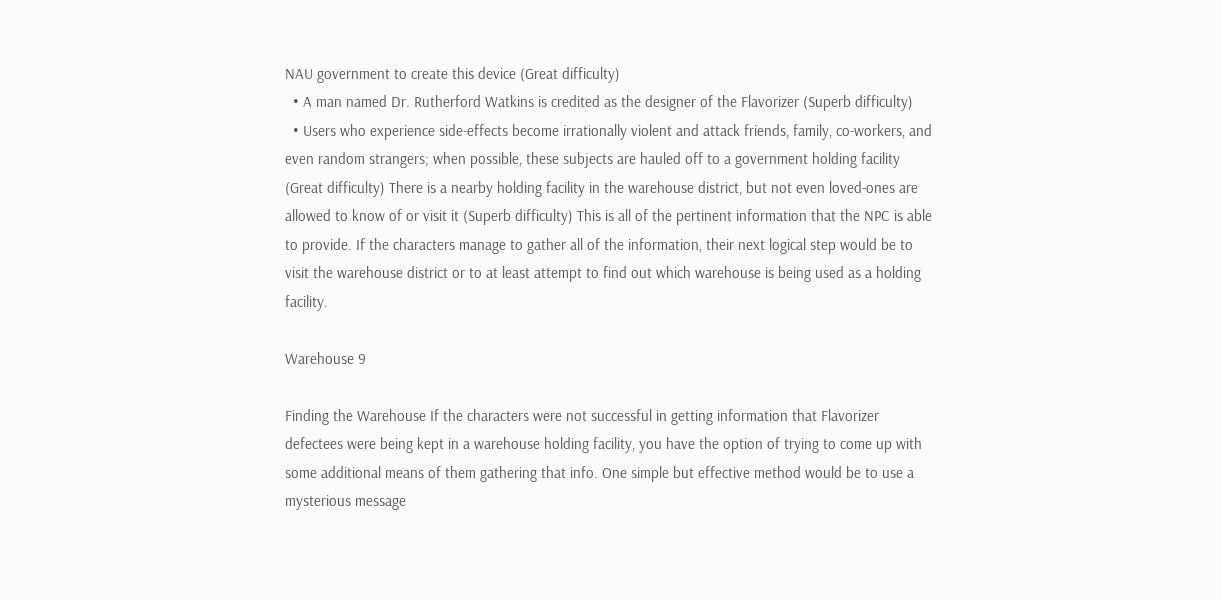NAU government to create this device (Great difficulty)
  • A man named Dr. Rutherford Watkins is credited as the designer of the Flavorizer (Superb difficulty)
  • Users who experience side-effects become irrationally violent and attack friends, family, co-workers, and even random strangers; when possible, these subjects are hauled off to a government holding facility (Great difficulty) There is a nearby holding facility in the warehouse district, but not even loved-ones are allowed to know of or visit it (Superb difficulty) This is all of the pertinent information that the NPC is able to provide. If the characters manage to gather all of the information, their next logical step would be to visit the warehouse district or to at least attempt to find out which warehouse is being used as a holding facility.

Warehouse 9

Finding the Warehouse If the characters were not successful in getting information that Flavorizer defectees were being kept in a warehouse holding facility, you have the option of trying to come up with some additional means of them gathering that info. One simple but effective method would be to use a mysterious message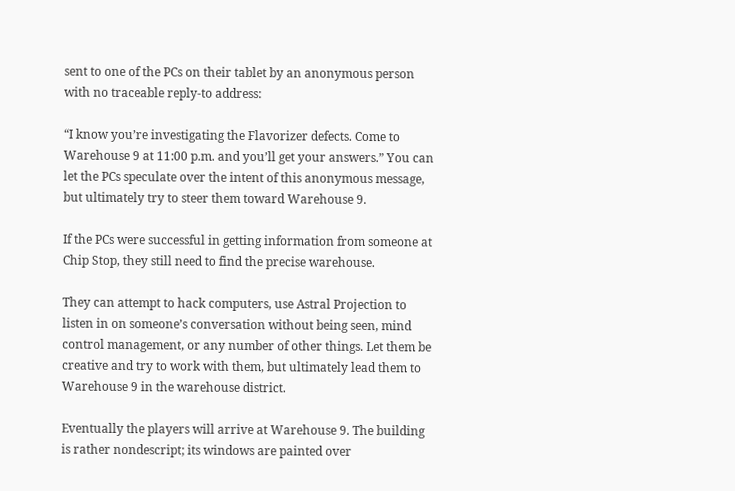sent to one of the PCs on their tablet by an anonymous person with no traceable reply-to address:

“I know you’re investigating the Flavorizer defects. Come to Warehouse 9 at 11:00 p.m. and you’ll get your answers.” You can let the PCs speculate over the intent of this anonymous message, but ultimately try to steer them toward Warehouse 9.

If the PCs were successful in getting information from someone at Chip Stop, they still need to find the precise warehouse.

They can attempt to hack computers, use Astral Projection to listen in on someone’s conversation without being seen, mind control management, or any number of other things. Let them be creative and try to work with them, but ultimately lead them to Warehouse 9 in the warehouse district.

Eventually the players will arrive at Warehouse 9. The building is rather nondescript; its windows are painted over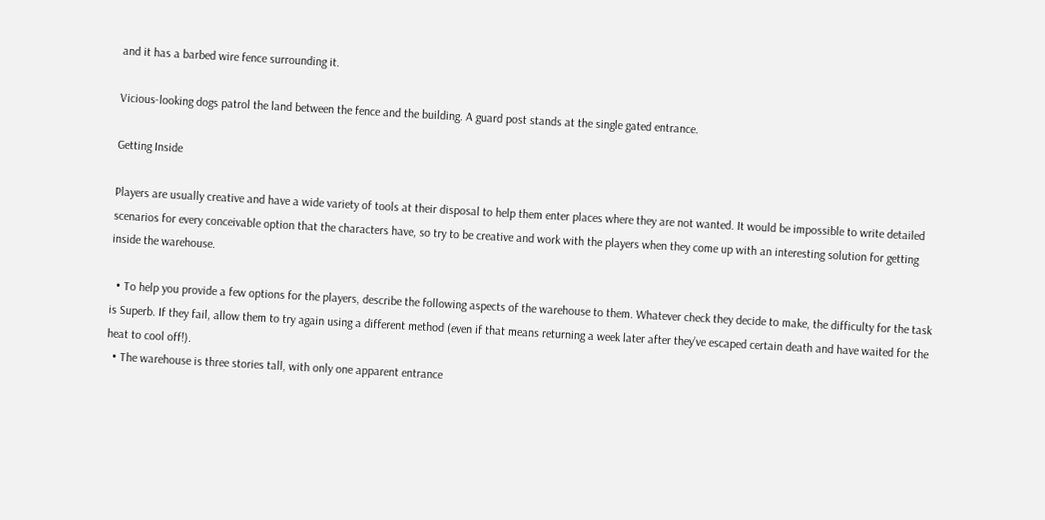and it has a barbed wire fence surrounding it.

Vicious-looking dogs patrol the land between the fence and the building. A guard post stands at the single gated entrance.

Getting Inside

Players are usually creative and have a wide variety of tools at their disposal to help them enter places where they are not wanted. It would be impossible to write detailed scenarios for every conceivable option that the characters have, so try to be creative and work with the players when they come up with an interesting solution for getting inside the warehouse.

  • To help you provide a few options for the players, describe the following aspects of the warehouse to them. Whatever check they decide to make, the difficulty for the task is Superb. If they fail, allow them to try again using a different method (even if that means returning a week later after they’ve escaped certain death and have waited for the heat to cool off!).
  • The warehouse is three stories tall, with only one apparent entrance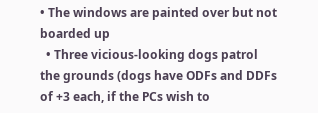• The windows are painted over but not boarded up
  • Three vicious-looking dogs patrol the grounds (dogs have ODFs and DDFs of +3 each, if the PCs wish to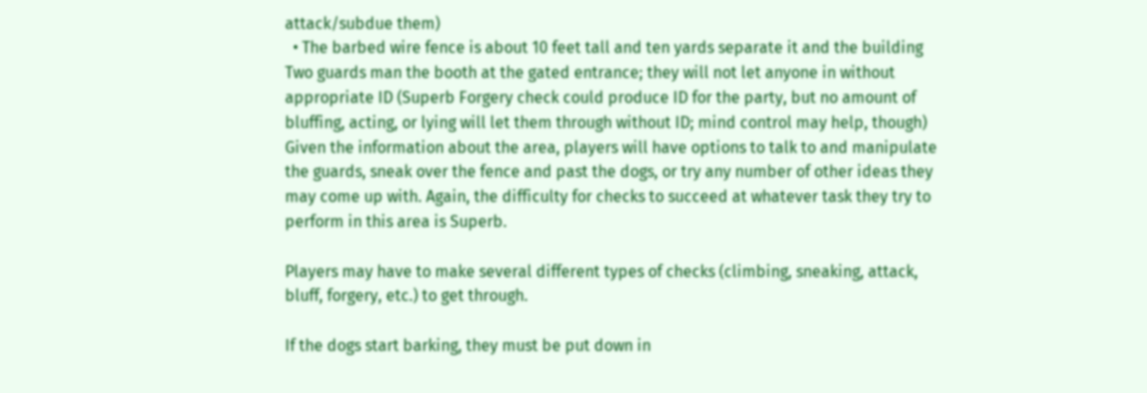attack/subdue them)
  • The barbed wire fence is about 10 feet tall and ten yards separate it and the building Two guards man the booth at the gated entrance; they will not let anyone in without appropriate ID (Superb Forgery check could produce ID for the party, but no amount of bluffing, acting, or lying will let them through without ID; mind control may help, though) Given the information about the area, players will have options to talk to and manipulate the guards, sneak over the fence and past the dogs, or try any number of other ideas they may come up with. Again, the difficulty for checks to succeed at whatever task they try to perform in this area is Superb.

Players may have to make several different types of checks (climbing, sneaking, attack, bluff, forgery, etc.) to get through.

If the dogs start barking, they must be put down in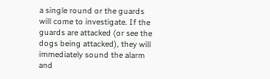a single round or the guards will come to investigate. If the guards are attacked (or see the dogs being attacked), they will immediately sound the alarm and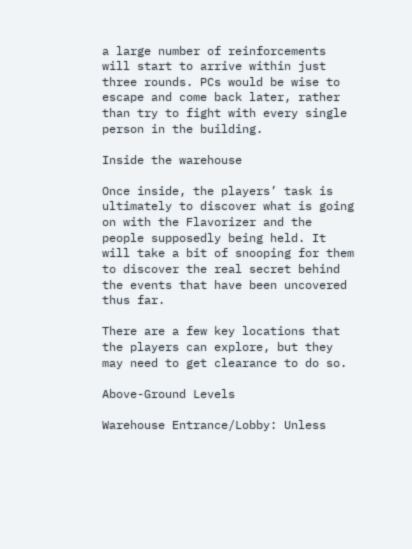a large number of reinforcements will start to arrive within just three rounds. PCs would be wise to escape and come back later, rather than try to fight with every single person in the building.

Inside the warehouse

Once inside, the players’ task is ultimately to discover what is going on with the Flavorizer and the people supposedly being held. It will take a bit of snooping for them to discover the real secret behind the events that have been uncovered thus far.

There are a few key locations that the players can explore, but they may need to get clearance to do so.

Above-Ground Levels

Warehouse Entrance/Lobby: Unless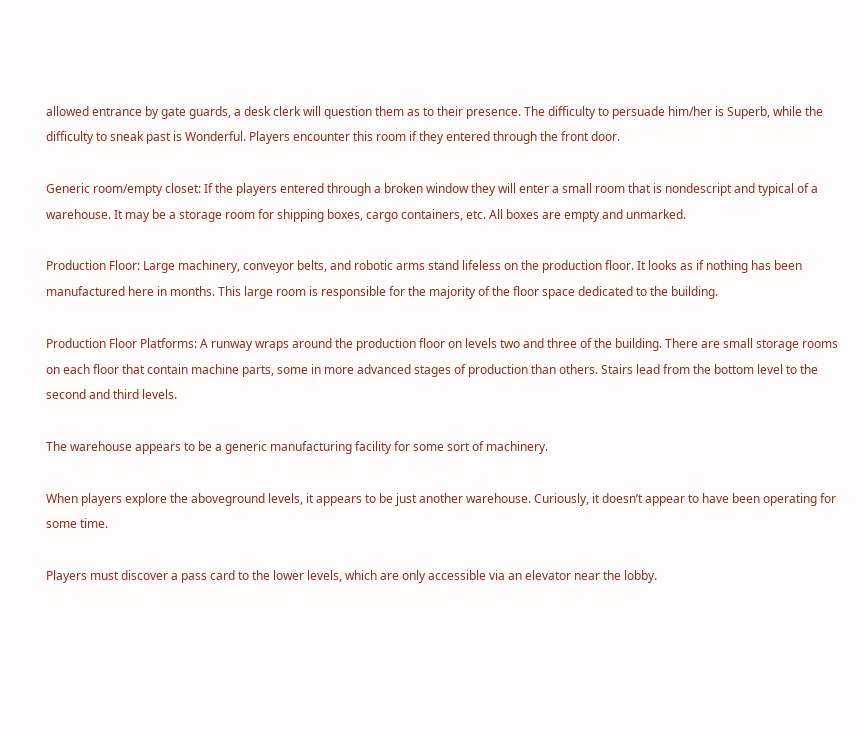allowed entrance by gate guards, a desk clerk will question them as to their presence. The difficulty to persuade him/her is Superb, while the difficulty to sneak past is Wonderful. Players encounter this room if they entered through the front door.

Generic room/empty closet: If the players entered through a broken window they will enter a small room that is nondescript and typical of a warehouse. It may be a storage room for shipping boxes, cargo containers, etc. All boxes are empty and unmarked.

Production Floor: Large machinery, conveyor belts, and robotic arms stand lifeless on the production floor. It looks as if nothing has been manufactured here in months. This large room is responsible for the majority of the floor space dedicated to the building.

Production Floor Platforms: A runway wraps around the production floor on levels two and three of the building. There are small storage rooms on each floor that contain machine parts, some in more advanced stages of production than others. Stairs lead from the bottom level to the second and third levels.

The warehouse appears to be a generic manufacturing facility for some sort of machinery.

When players explore the aboveground levels, it appears to be just another warehouse. Curiously, it doesn’t appear to have been operating for some time.

Players must discover a pass card to the lower levels, which are only accessible via an elevator near the lobby.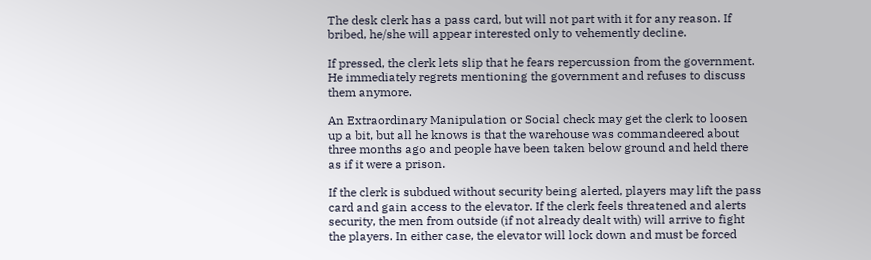The desk clerk has a pass card, but will not part with it for any reason. If bribed, he/she will appear interested only to vehemently decline.

If pressed, the clerk lets slip that he fears repercussion from the government. He immediately regrets mentioning the government and refuses to discuss them anymore.

An Extraordinary Manipulation or Social check may get the clerk to loosen up a bit, but all he knows is that the warehouse was commandeered about three months ago and people have been taken below ground and held there as if it were a prison.

If the clerk is subdued without security being alerted, players may lift the pass card and gain access to the elevator. If the clerk feels threatened and alerts security, the men from outside (if not already dealt with) will arrive to fight the players. In either case, the elevator will lock down and must be forced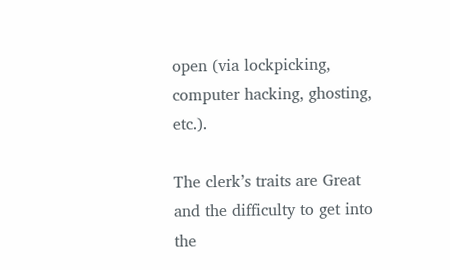open (via lockpicking, computer hacking, ghosting, etc.).

The clerk’s traits are Great and the difficulty to get into the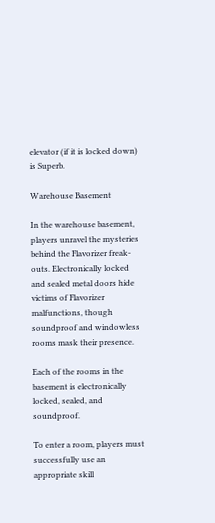elevator (if it is locked down) is Superb.

Warehouse Basement

In the warehouse basement, players unravel the mysteries behind the Flavorizer freak-outs. Electronically locked and sealed metal doors hide victims of Flavorizer malfunctions, though soundproof and windowless rooms mask their presence.

Each of the rooms in the basement is electronically locked, sealed, and soundproof.

To enter a room, players must successfully use an appropriate skill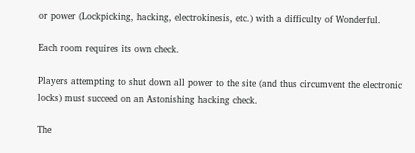or power (Lockpicking, hacking, electrokinesis, etc.) with a difficulty of Wonderful.

Each room requires its own check.

Players attempting to shut down all power to the site (and thus circumvent the electronic locks) must succeed on an Astonishing hacking check.

The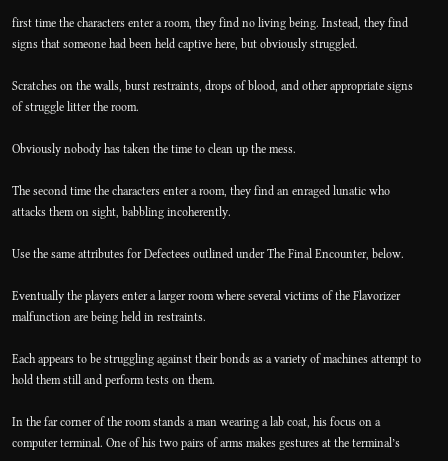first time the characters enter a room, they find no living being. Instead, they find signs that someone had been held captive here, but obviously struggled.

Scratches on the walls, burst restraints, drops of blood, and other appropriate signs of struggle litter the room.

Obviously nobody has taken the time to clean up the mess.

The second time the characters enter a room, they find an enraged lunatic who attacks them on sight, babbling incoherently.

Use the same attributes for Defectees outlined under The Final Encounter, below.

Eventually the players enter a larger room where several victims of the Flavorizer malfunction are being held in restraints.

Each appears to be struggling against their bonds as a variety of machines attempt to hold them still and perform tests on them.

In the far corner of the room stands a man wearing a lab coat, his focus on a computer terminal. One of his two pairs of arms makes gestures at the terminal’s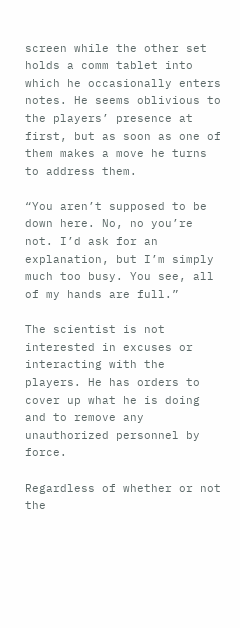screen while the other set holds a comm tablet into which he occasionally enters notes. He seems oblivious to the players’ presence at first, but as soon as one of them makes a move he turns to address them.

“You aren’t supposed to be down here. No, no you’re not. I’d ask for an explanation, but I’m simply much too busy. You see, all of my hands are full.”

The scientist is not interested in excuses or interacting with the players. He has orders to cover up what he is doing and to remove any unauthorized personnel by force.

Regardless of whether or not the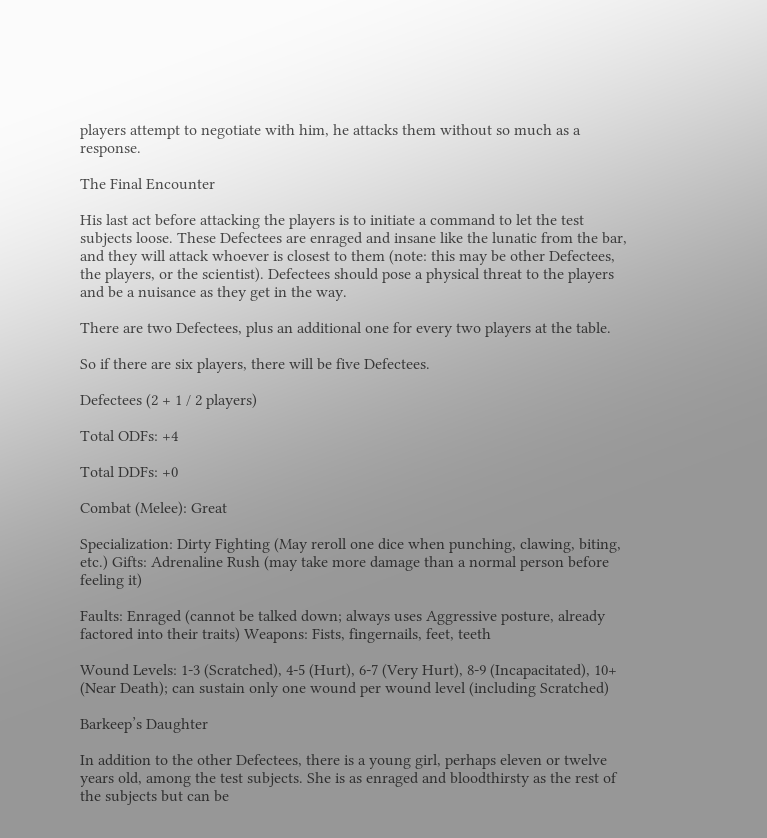players attempt to negotiate with him, he attacks them without so much as a response.

The Final Encounter

His last act before attacking the players is to initiate a command to let the test subjects loose. These Defectees are enraged and insane like the lunatic from the bar, and they will attack whoever is closest to them (note: this may be other Defectees, the players, or the scientist). Defectees should pose a physical threat to the players and be a nuisance as they get in the way.

There are two Defectees, plus an additional one for every two players at the table.

So if there are six players, there will be five Defectees.

Defectees (2 + 1 / 2 players)

Total ODFs: +4

Total DDFs: +0

Combat (Melee): Great

Specialization: Dirty Fighting (May reroll one dice when punching, clawing, biting, etc.) Gifts: Adrenaline Rush (may take more damage than a normal person before feeling it)

Faults: Enraged (cannot be talked down; always uses Aggressive posture, already factored into their traits) Weapons: Fists, fingernails, feet, teeth

Wound Levels: 1-3 (Scratched), 4-5 (Hurt), 6-7 (Very Hurt), 8-9 (Incapacitated), 10+ (Near Death); can sustain only one wound per wound level (including Scratched)

Barkeep’s Daughter

In addition to the other Defectees, there is a young girl, perhaps eleven or twelve years old, among the test subjects. She is as enraged and bloodthirsty as the rest of the subjects but can be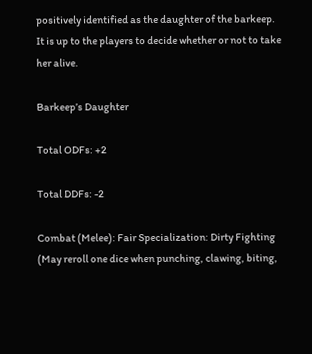positively identified as the daughter of the barkeep. It is up to the players to decide whether or not to take her alive.

Barkeep’s Daughter

Total ODFs: +2

Total DDFs: -2

Combat (Melee): Fair Specialization: Dirty Fighting (May reroll one dice when punching, clawing, biting,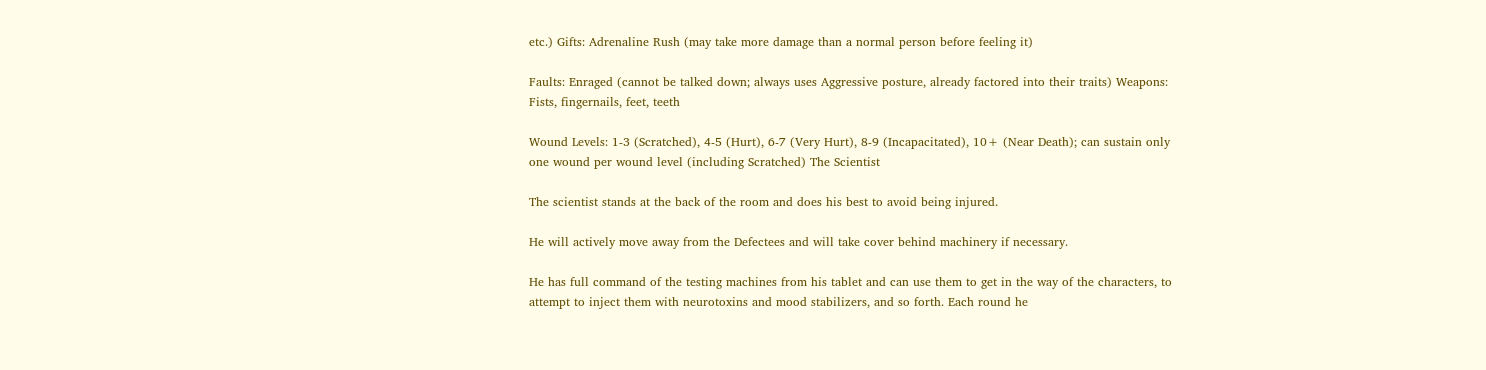etc.) Gifts: Adrenaline Rush (may take more damage than a normal person before feeling it)

Faults: Enraged (cannot be talked down; always uses Aggressive posture, already factored into their traits) Weapons: Fists, fingernails, feet, teeth

Wound Levels: 1-3 (Scratched), 4-5 (Hurt), 6-7 (Very Hurt), 8-9 (Incapacitated), 10+ (Near Death); can sustain only one wound per wound level (including Scratched) The Scientist

The scientist stands at the back of the room and does his best to avoid being injured.

He will actively move away from the Defectees and will take cover behind machinery if necessary.

He has full command of the testing machines from his tablet and can use them to get in the way of the characters, to attempt to inject them with neurotoxins and mood stabilizers, and so forth. Each round he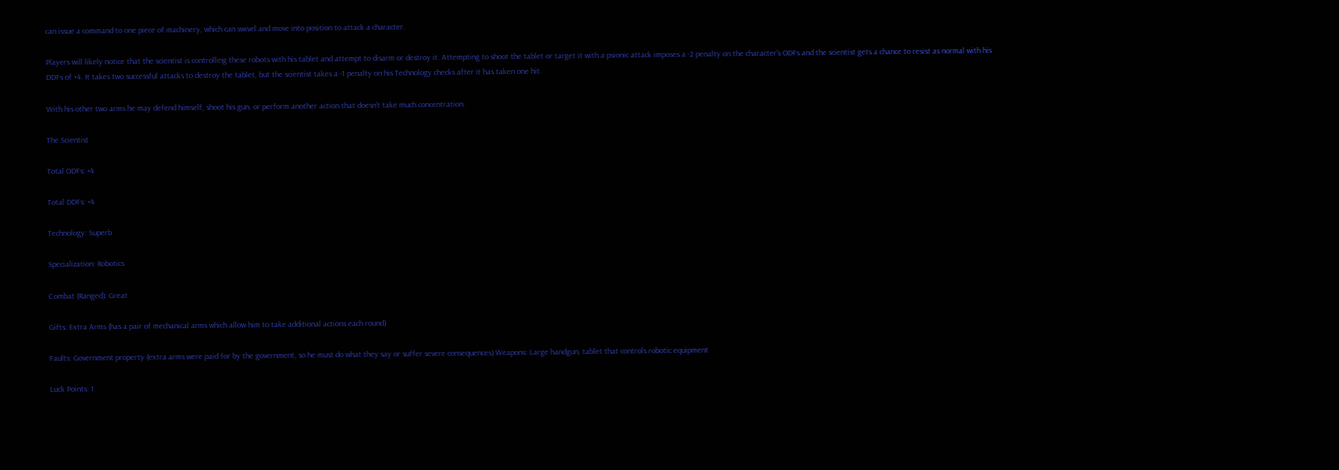can issue a command to one piece of machinery, which can swivel and move into position to attack a character.

Players will likely notice that the scientist is controlling these robots with his tablet and attempt to disarm or destroy it. Attempting to shoot the tablet or target it with a psionic attack imposes a -2 penalty on the character’s ODFs and the scientist gets a chance to resist as normal with his DDFs of +4. It takes two successful attacks to destroy the tablet, but the scientist takes a -1 penalty on his Technology checks after it has taken one hit.

With his other two arms he may defend himself, shoot his gun, or perform another action that doesn’t take much concentration.

The Scientist

Total ODFs: +4

Total DDFs: +4

Technology: Superb

Specialization: Robotics

Combat (Ranged): Great

Gifts: Extra Arms (has a pair of mechanical arms which allow him to take additional actions each round)

Faults: Government property (extra arms were paid for by the government, so he must do what they say or suffer severe consequences) Weapons: Large handgun, tablet that controls robotic equipment

Luck Points: 1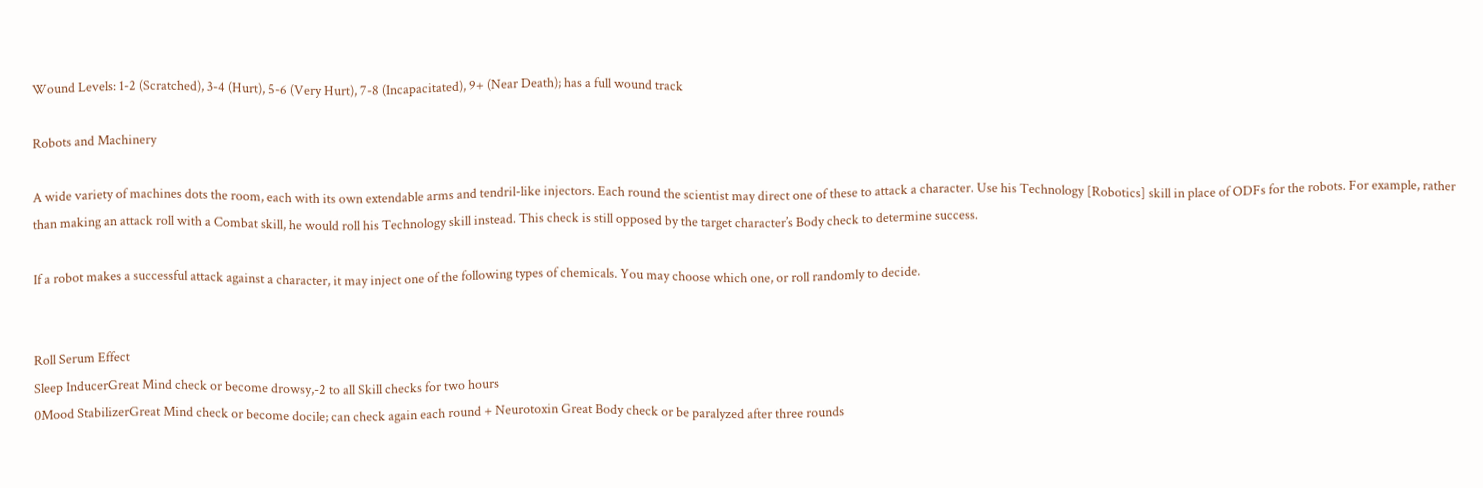Wound Levels: 1-2 (Scratched), 3-4 (Hurt), 5-6 (Very Hurt), 7-8 (Incapacitated), 9+ (Near Death); has a full wound track

Robots and Machinery

A wide variety of machines dots the room, each with its own extendable arms and tendril-like injectors. Each round the scientist may direct one of these to attack a character. Use his Technology [Robotics] skill in place of ODFs for the robots. For example, rather than making an attack roll with a Combat skill, he would roll his Technology skill instead. This check is still opposed by the target character’s Body check to determine success.

If a robot makes a successful attack against a character, it may inject one of the following types of chemicals. You may choose which one, or roll randomly to decide.


Roll Serum Effect
Sleep InducerGreat Mind check or become drowsy,-2 to all Skill checks for two hours
0Mood StabilizerGreat Mind check or become docile; can check again each round + Neurotoxin Great Body check or be paralyzed after three rounds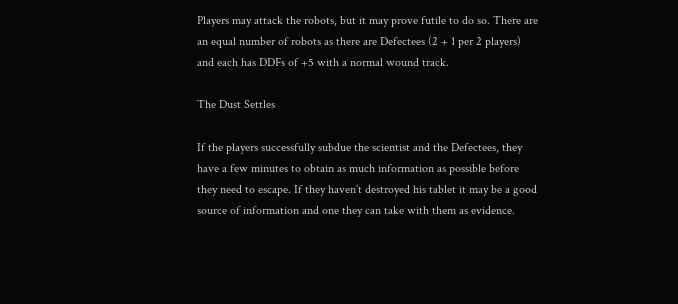Players may attack the robots, but it may prove futile to do so. There are an equal number of robots as there are Defectees (2 + 1 per 2 players) and each has DDFs of +5 with a normal wound track.

The Dust Settles

If the players successfully subdue the scientist and the Defectees, they have a few minutes to obtain as much information as possible before they need to escape. If they haven’t destroyed his tablet it may be a good source of information and one they can take with them as evidence.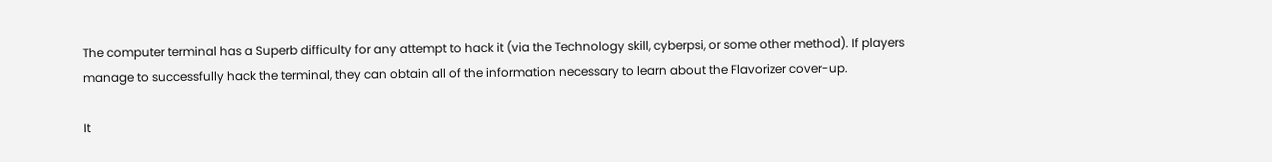The computer terminal has a Superb difficulty for any attempt to hack it (via the Technology skill, cyberpsi, or some other method). If players manage to successfully hack the terminal, they can obtain all of the information necessary to learn about the Flavorizer cover-up.

It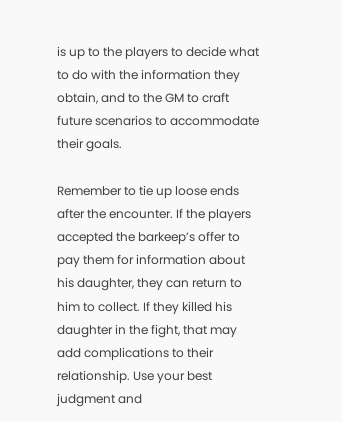is up to the players to decide what to do with the information they obtain, and to the GM to craft future scenarios to accommodate their goals.

Remember to tie up loose ends after the encounter. If the players accepted the barkeep’s offer to pay them for information about his daughter, they can return to him to collect. If they killed his daughter in the fight, that may add complications to their relationship. Use your best judgment and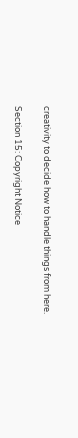creativity to decide how to handle things from here.

Section 15: Copyright Notice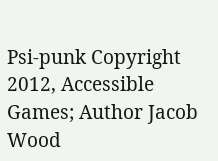Psi-punk Copyright 2012, Accessible Games; Author Jacob Wood